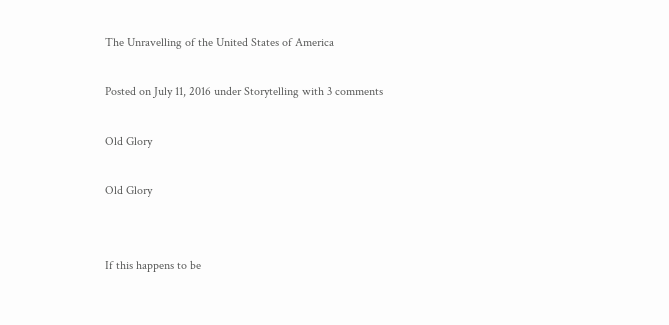The Unravelling of the United States of America

Posted on July 11, 2016 under Storytelling with 3 comments

Old Glory

Old Glory


If this happens to be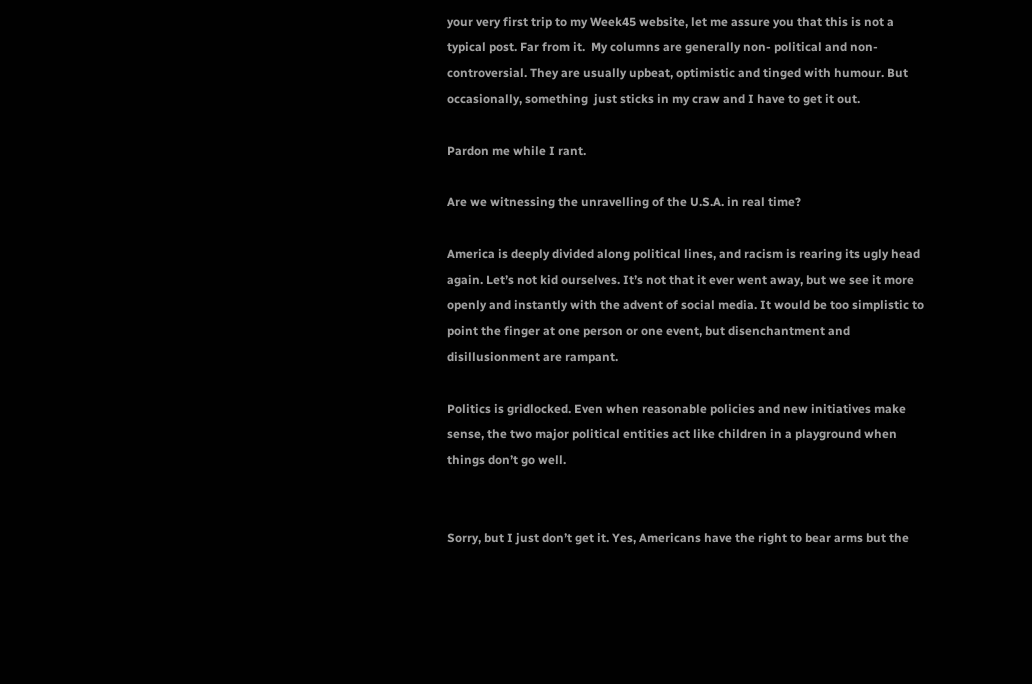your very first trip to my Week45 website, let me assure you that this is not a typical post. Far from it.  My columns are generally non- political and non- controversial. They are usually upbeat, optimistic and tinged with humour. But occasionally, something  just sticks in my craw and I have to get it out.

Pardon me while I rant.

Are we witnessing the unravelling of the U.S.A. in real time?

America is deeply divided along political lines, and racism is rearing its ugly head again. Let’s not kid ourselves. It’s not that it ever went away, but we see it more openly and instantly with the advent of social media. It would be too simplistic to point the finger at one person or one event, but disenchantment and disillusionment are rampant.

Politics is gridlocked. Even when reasonable policies and new initiatives make sense, the two major political entities act like children in a playground when things don’t go well.


Sorry, but I just don’t get it. Yes, Americans have the right to bear arms but the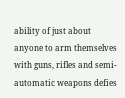ability of just about anyone to arm themselves with guns, rifles and semi- automatic weapons defies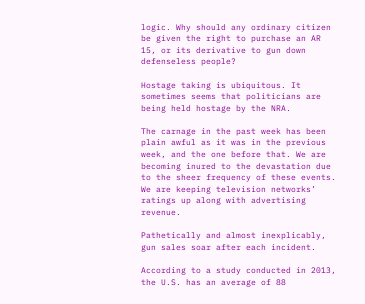logic. Why should any ordinary citizen be given the right to purchase an AR 15, or its derivative to gun down defenseless people?

Hostage taking is ubiquitous. It sometimes seems that politicians are being held hostage by the NRA.

The carnage in the past week has been plain awful as it was in the previous week, and the one before that. We are becoming inured to the devastation due to the sheer frequency of these events. We are keeping television networks’ ratings up along with advertising revenue.

Pathetically and almost inexplicably, gun sales soar after each incident.

According to a study conducted in 2013, the U.S. has an average of 88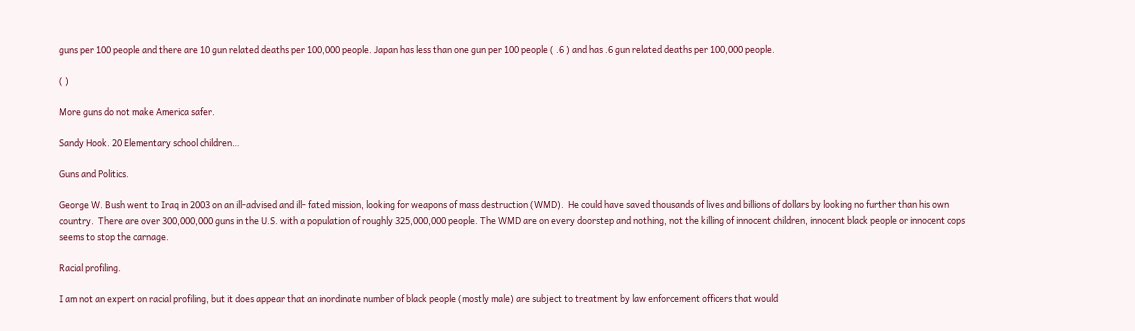guns per 100 people and there are 10 gun related deaths per 100,000 people. Japan has less than one gun per 100 people ( .6 ) and has .6 gun related deaths per 100,000 people.

( )

More guns do not make America safer.

Sandy Hook. 20 Elementary school children…

Guns and Politics.

George W. Bush went to Iraq in 2003 on an ill-advised and ill- fated mission, looking for weapons of mass destruction (WMD).  He could have saved thousands of lives and billions of dollars by looking no further than his own country.  There are over 300,000,000 guns in the U.S. with a population of roughly 325,000,000 people. The WMD are on every doorstep and nothing, not the killing of innocent children, innocent black people or innocent cops seems to stop the carnage.

Racial profiling.

I am not an expert on racial profiling, but it does appear that an inordinate number of black people (mostly male) are subject to treatment by law enforcement officers that would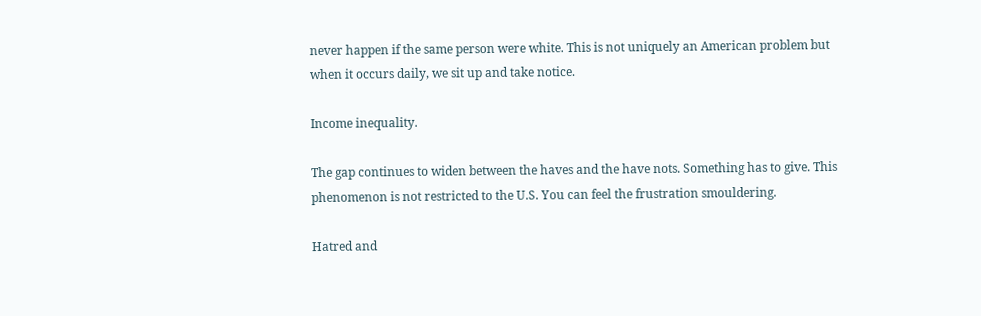never happen if the same person were white. This is not uniquely an American problem but when it occurs daily, we sit up and take notice.

Income inequality.

The gap continues to widen between the haves and the have nots. Something has to give. This phenomenon is not restricted to the U.S. You can feel the frustration smouldering.

Hatred and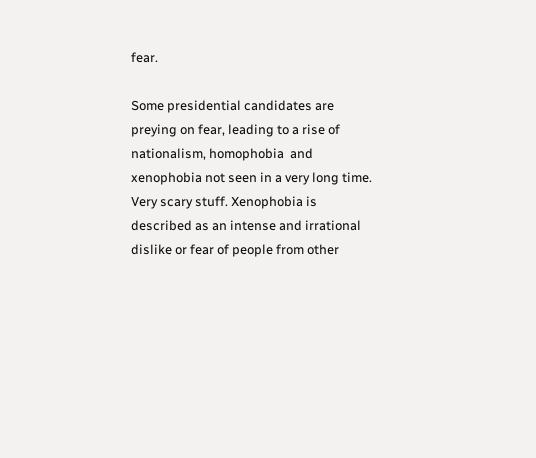fear.

Some presidential candidates are preying on fear, leading to a rise of nationalism, homophobia  and xenophobia not seen in a very long time. Very scary stuff. Xenophobia is described as an intense and irrational dislike or fear of people from other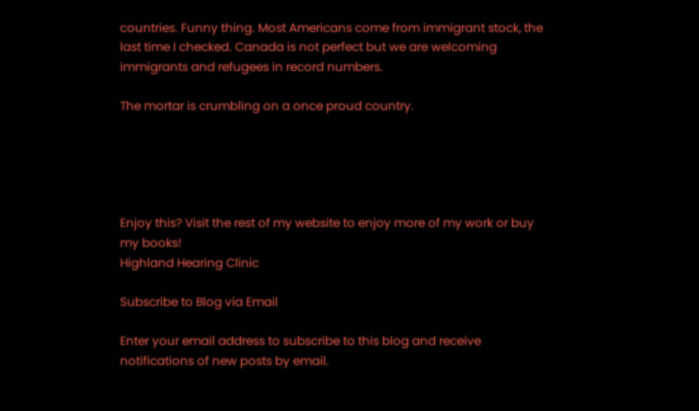countries. Funny thing. Most Americans come from immigrant stock, the last time I checked. Canada is not perfect but we are welcoming immigrants and refugees in record numbers.

The mortar is crumbling on a once proud country.





Enjoy this? Visit the rest of my website to enjoy more of my work or buy my books!
Highland Hearing Clinic

Subscribe to Blog via Email

Enter your email address to subscribe to this blog and receive notifications of new posts by email.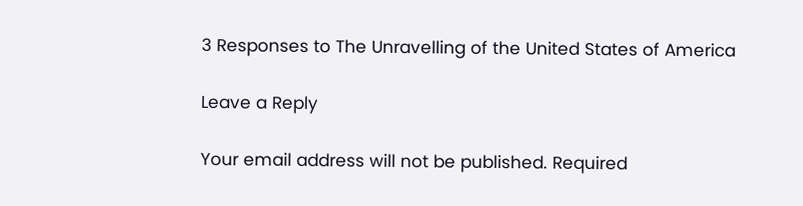3 Responses to The Unravelling of the United States of America

Leave a Reply

Your email address will not be published. Required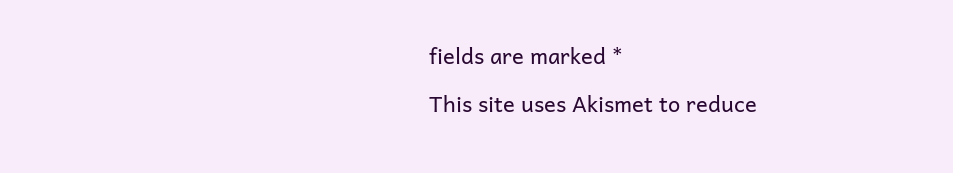fields are marked *

This site uses Akismet to reduce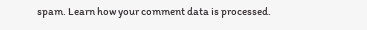spam. Learn how your comment data is processed.